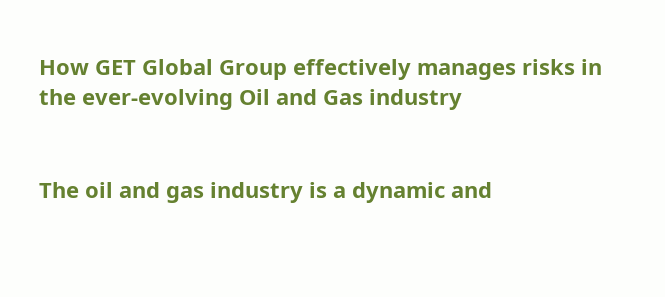How GET Global Group effectively manages risks in the ever-evolving Oil and Gas industry


The oil and gas industry is a dynamic and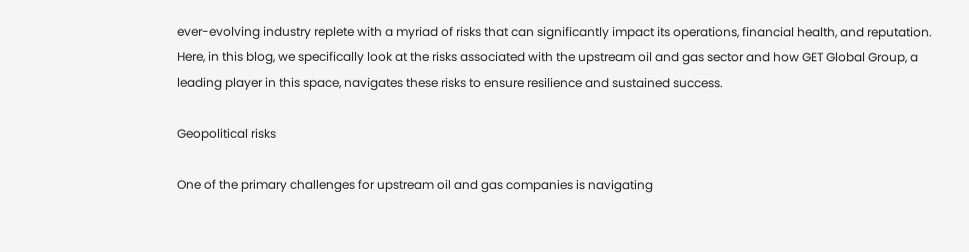ever-evolving industry replete with a myriad of risks that can significantly impact its operations, financial health, and reputation. Here, in this blog, we specifically look at the risks associated with the upstream oil and gas sector and how GET Global Group, a leading player in this space, navigates these risks to ensure resilience and sustained success.

Geopolitical risks

One of the primary challenges for upstream oil and gas companies is navigating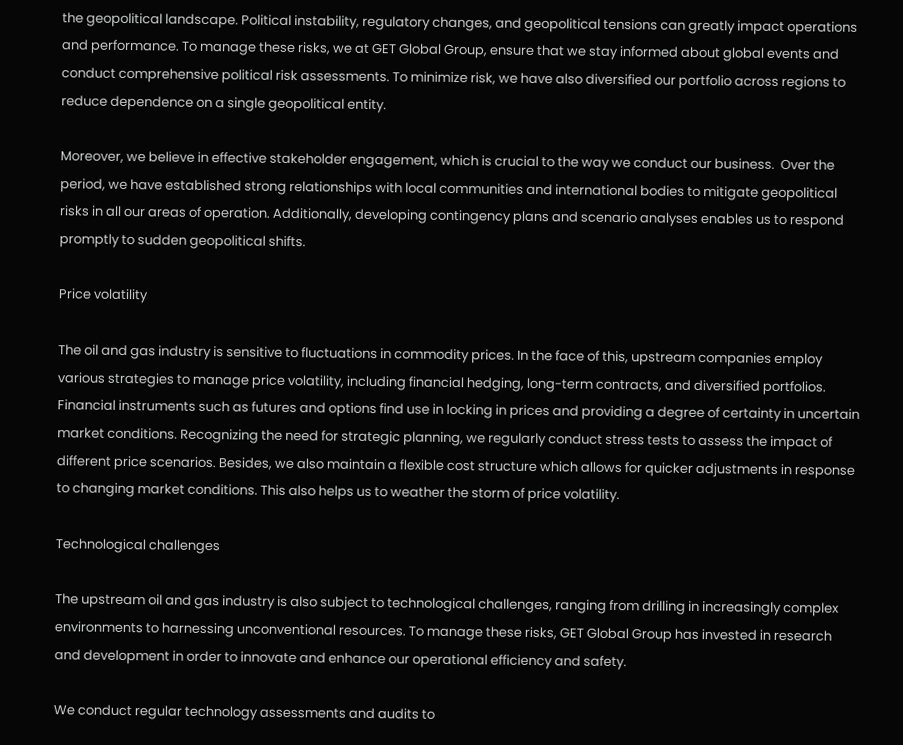the geopolitical landscape. Political instability, regulatory changes, and geopolitical tensions can greatly impact operations and performance. To manage these risks, we at GET Global Group, ensure that we stay informed about global events and conduct comprehensive political risk assessments. To minimize risk, we have also diversified our portfolio across regions to reduce dependence on a single geopolitical entity.

Moreover, we believe in effective stakeholder engagement, which is crucial to the way we conduct our business.  Over the period, we have established strong relationships with local communities and international bodies to mitigate geopolitical risks in all our areas of operation. Additionally, developing contingency plans and scenario analyses enables us to respond promptly to sudden geopolitical shifts.

Price volatility

The oil and gas industry is sensitive to fluctuations in commodity prices. In the face of this, upstream companies employ various strategies to manage price volatility, including financial hedging, long-term contracts, and diversified portfolios. Financial instruments such as futures and options find use in locking in prices and providing a degree of certainty in uncertain market conditions. Recognizing the need for strategic planning, we regularly conduct stress tests to assess the impact of different price scenarios. Besides, we also maintain a flexible cost structure which allows for quicker adjustments in response to changing market conditions. This also helps us to weather the storm of price volatility.

Technological challenges

The upstream oil and gas industry is also subject to technological challenges, ranging from drilling in increasingly complex environments to harnessing unconventional resources. To manage these risks, GET Global Group has invested in research and development in order to innovate and enhance our operational efficiency and safety.

We conduct regular technology assessments and audits to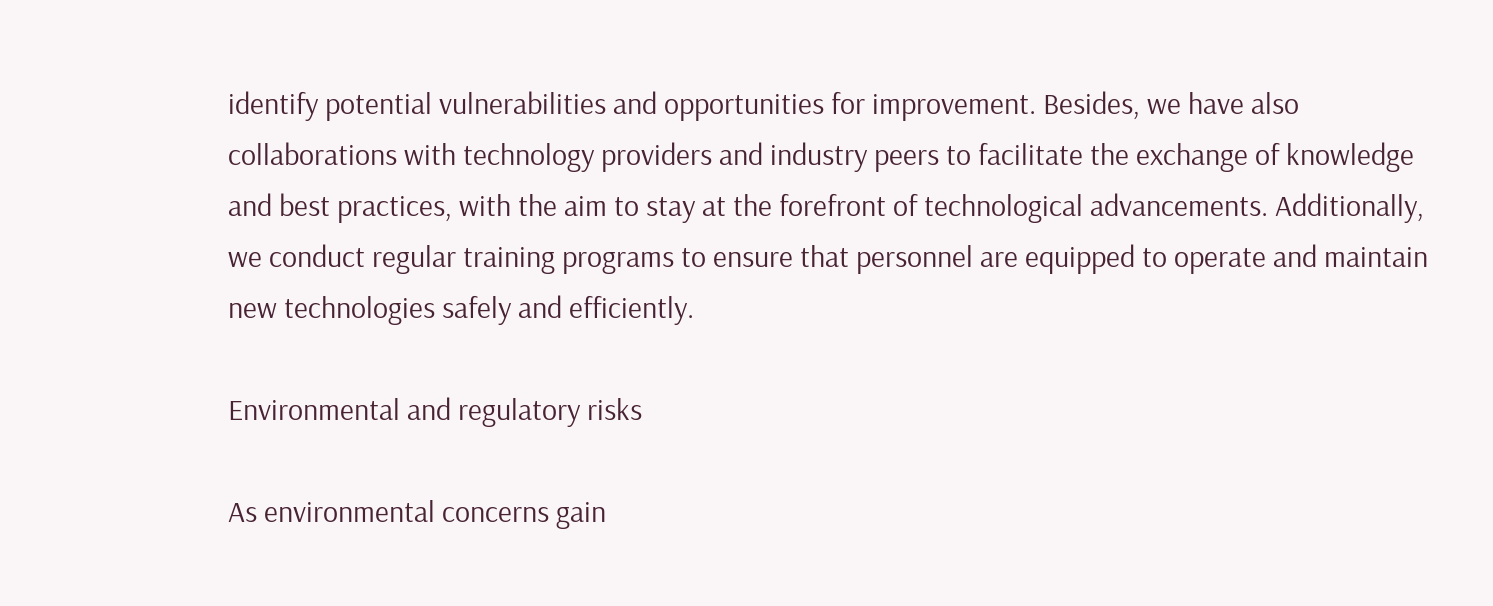identify potential vulnerabilities and opportunities for improvement. Besides, we have also collaborations with technology providers and industry peers to facilitate the exchange of knowledge and best practices, with the aim to stay at the forefront of technological advancements. Additionally, we conduct regular training programs to ensure that personnel are equipped to operate and maintain new technologies safely and efficiently.

Environmental and regulatory risks

As environmental concerns gain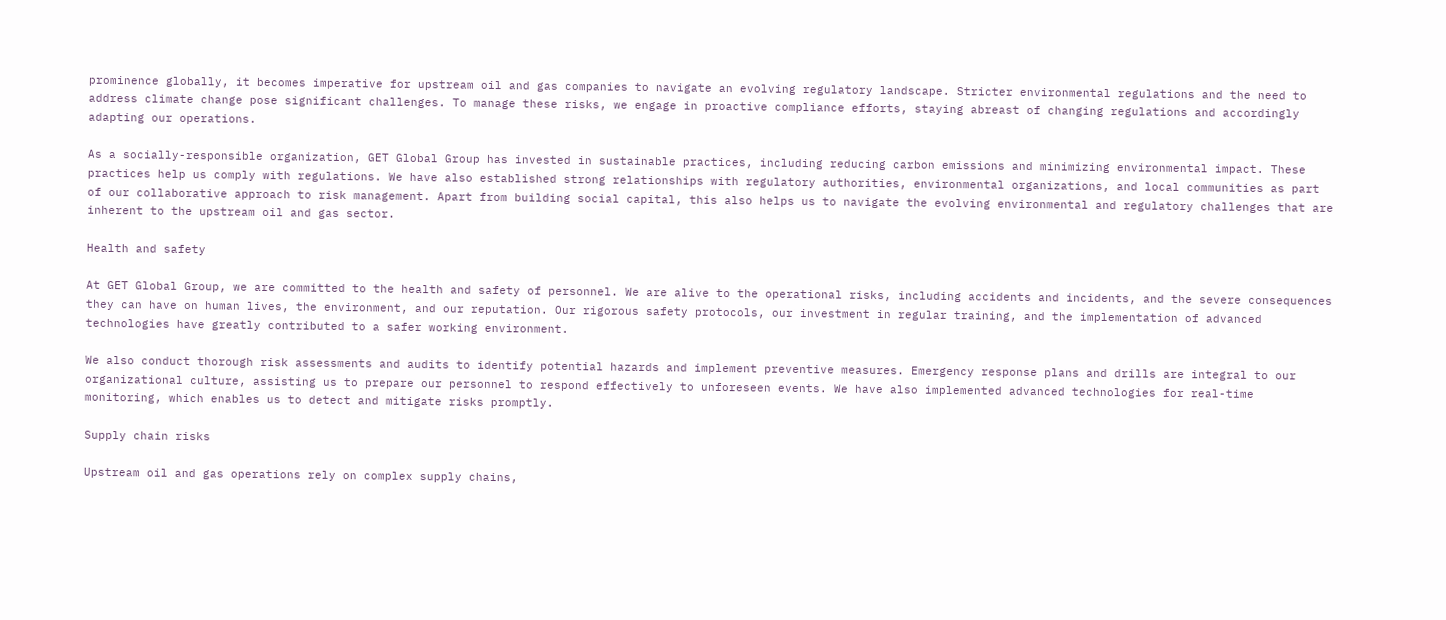prominence globally, it becomes imperative for upstream oil and gas companies to navigate an evolving regulatory landscape. Stricter environmental regulations and the need to address climate change pose significant challenges. To manage these risks, we engage in proactive compliance efforts, staying abreast of changing regulations and accordingly adapting our operations.

As a socially-responsible organization, GET Global Group has invested in sustainable practices, including reducing carbon emissions and minimizing environmental impact. These practices help us comply with regulations. We have also established strong relationships with regulatory authorities, environmental organizations, and local communities as part of our collaborative approach to risk management. Apart from building social capital, this also helps us to navigate the evolving environmental and regulatory challenges that are inherent to the upstream oil and gas sector.

Health and safety

At GET Global Group, we are committed to the health and safety of personnel. We are alive to the operational risks, including accidents and incidents, and the severe consequences they can have on human lives, the environment, and our reputation. Our rigorous safety protocols, our investment in regular training, and the implementation of advanced technologies have greatly contributed to a safer working environment.

We also conduct thorough risk assessments and audits to identify potential hazards and implement preventive measures. Emergency response plans and drills are integral to our organizational culture, assisting us to prepare our personnel to respond effectively to unforeseen events. We have also implemented advanced technologies for real-time monitoring, which enables us to detect and mitigate risks promptly.

Supply chain risks

Upstream oil and gas operations rely on complex supply chains,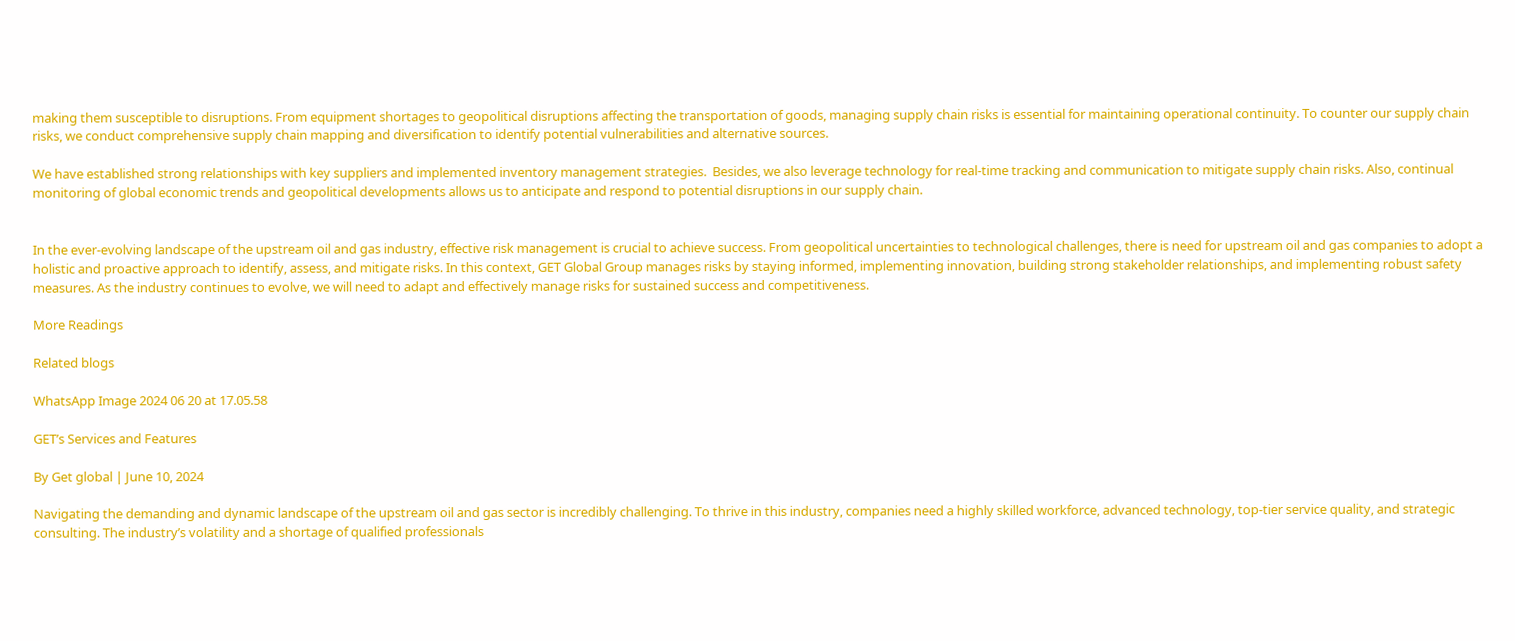making them susceptible to disruptions. From equipment shortages to geopolitical disruptions affecting the transportation of goods, managing supply chain risks is essential for maintaining operational continuity. To counter our supply chain risks, we conduct comprehensive supply chain mapping and diversification to identify potential vulnerabilities and alternative sources.

We have established strong relationships with key suppliers and implemented inventory management strategies.  Besides, we also leverage technology for real-time tracking and communication to mitigate supply chain risks. Also, continual monitoring of global economic trends and geopolitical developments allows us to anticipate and respond to potential disruptions in our supply chain.


In the ever-evolving landscape of the upstream oil and gas industry, effective risk management is crucial to achieve success. From geopolitical uncertainties to technological challenges, there is need for upstream oil and gas companies to adopt a holistic and proactive approach to identify, assess, and mitigate risks. In this context, GET Global Group manages risks by staying informed, implementing innovation, building strong stakeholder relationships, and implementing robust safety measures. As the industry continues to evolve, we will need to adapt and effectively manage risks for sustained success and competitiveness.

More Readings

Related blogs

WhatsApp Image 2024 06 20 at 17.05.58

GET’s Services and Features

By Get global | June 10, 2024

Navigating the demanding and dynamic landscape of the upstream oil and gas sector is incredibly challenging. To thrive in this industry, companies need a highly skilled workforce, advanced technology, top-tier service quality, and strategic consulting. The industry’s volatility and a shortage of qualified professionals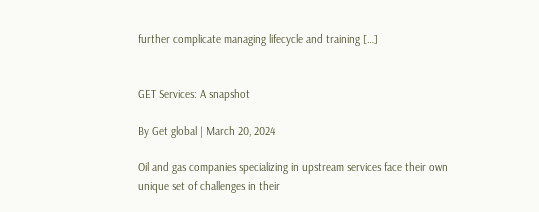further complicate managing lifecycle and training […]


GET Services: A snapshot

By Get global | March 20, 2024

Oil and gas companies specializing in upstream services face their own unique set of challenges in their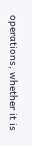operations, whether it is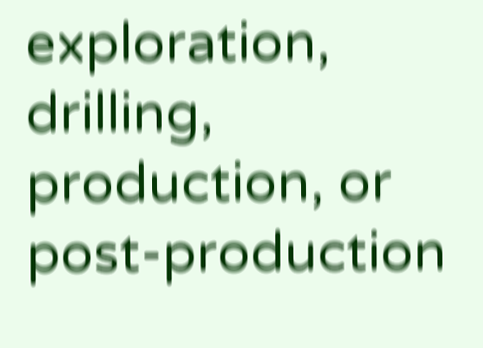exploration, drilling, production, or post-production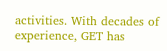activities. With decades of experience, GET has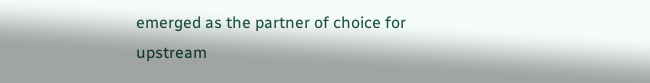emerged as the partner of choice for upstream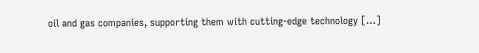oil and gas companies, supporting them with cutting-edge technology […]